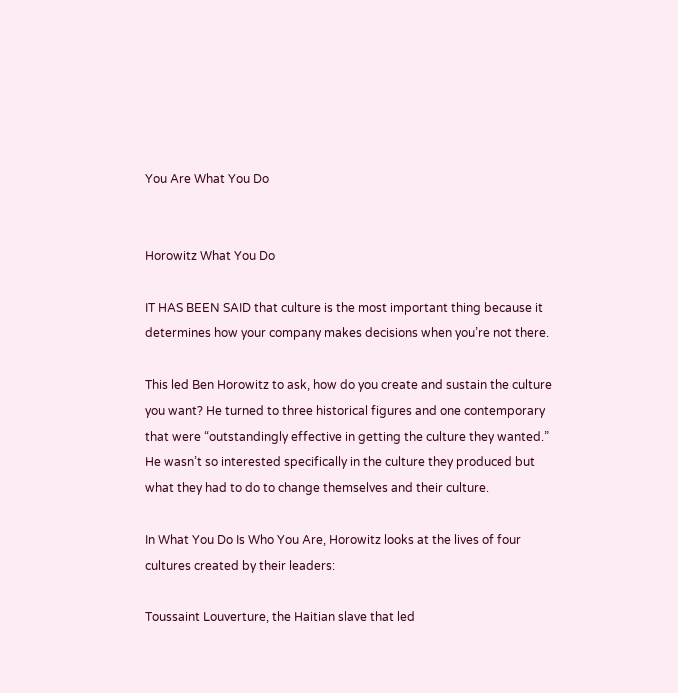You Are What You Do


Horowitz What You Do

IT HAS BEEN SAID that culture is the most important thing because it determines how your company makes decisions when you’re not there.

This led Ben Horowitz to ask, how do you create and sustain the culture you want? He turned to three historical figures and one contemporary that were “outstandingly effective in getting the culture they wanted.” He wasn’t so interested specifically in the culture they produced but what they had to do to change themselves and their culture.

In What You Do Is Who You Are, Horowitz looks at the lives of four cultures created by their leaders:

Toussaint Louverture, the Haitian slave that led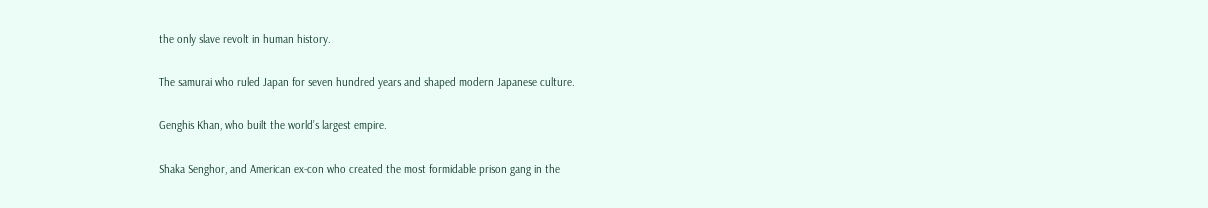the only slave revolt in human history.

The samurai who ruled Japan for seven hundred years and shaped modern Japanese culture.

Genghis Khan, who built the world’s largest empire.

Shaka Senghor, and American ex-con who created the most formidable prison gang in the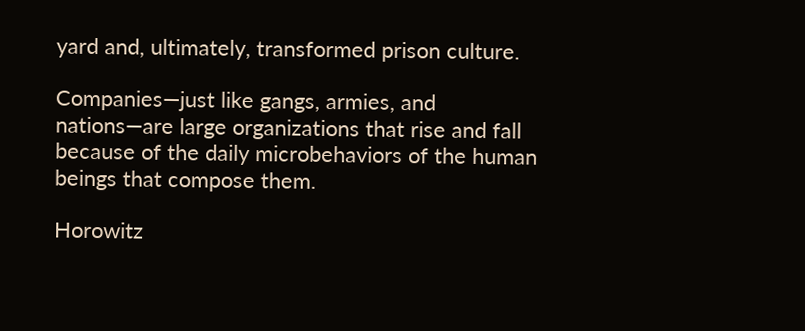yard and, ultimately, transformed prison culture.

Companies—just like gangs, armies, and nations—are large organizations that rise and fall because of the daily microbehaviors of the human beings that compose them.

Horowitz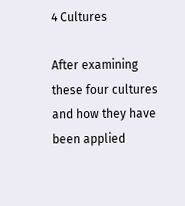4 Cultures

After examining these four cultures and how they have been applied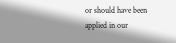or should have been applied in our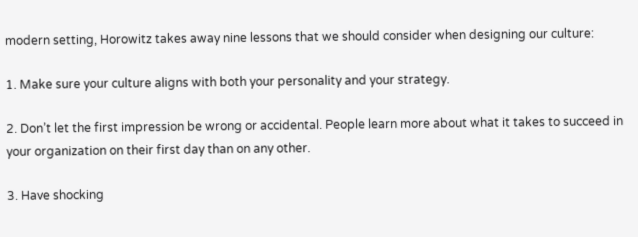modern setting, Horowitz takes away nine lessons that we should consider when designing our culture:

1. Make sure your culture aligns with both your personality and your strategy.

2. Don’t let the first impression be wrong or accidental. People learn more about what it takes to succeed in your organization on their first day than on any other.

3. Have shocking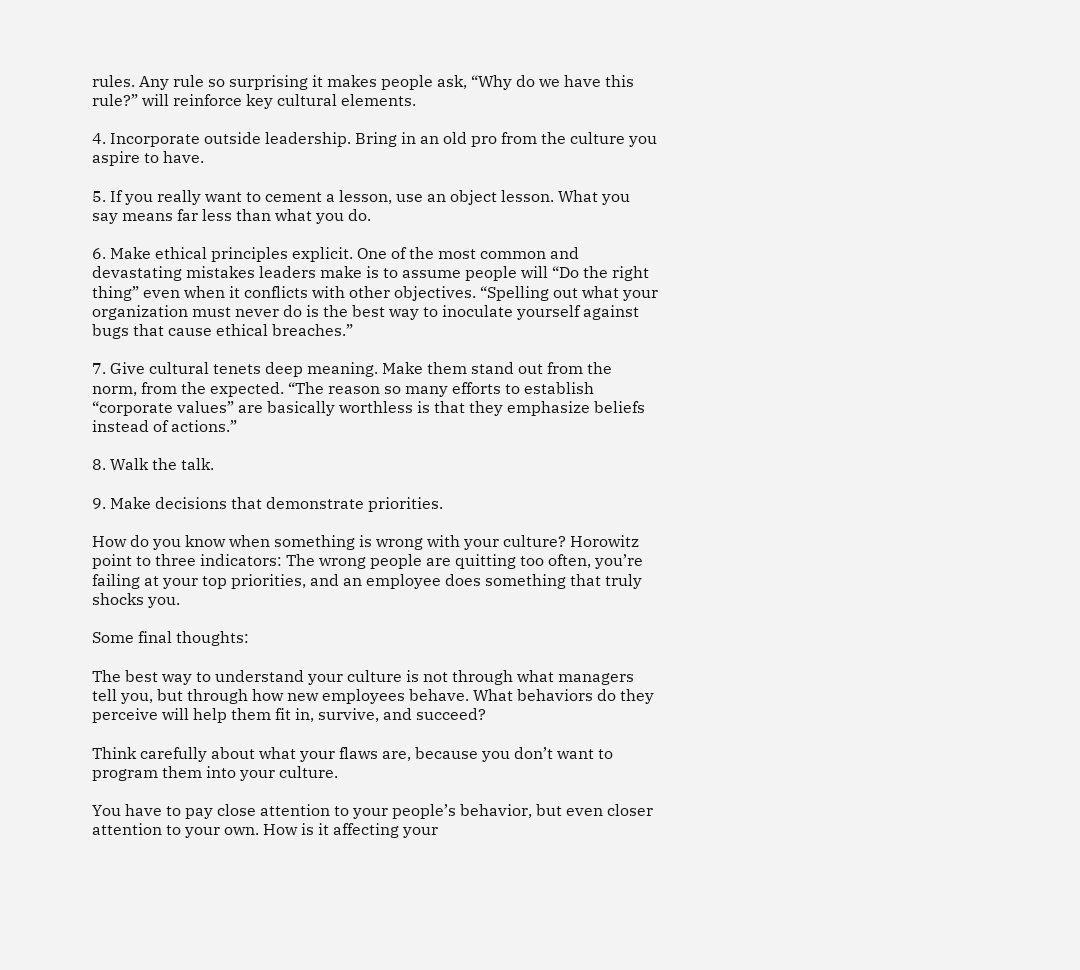rules. Any rule so surprising it makes people ask, “Why do we have this rule?” will reinforce key cultural elements.

4. Incorporate outside leadership. Bring in an old pro from the culture you aspire to have.

5. If you really want to cement a lesson, use an object lesson. What you say means far less than what you do.

6. Make ethical principles explicit. One of the most common and devastating mistakes leaders make is to assume people will “Do the right thing” even when it conflicts with other objectives. “Spelling out what your organization must never do is the best way to inoculate yourself against bugs that cause ethical breaches.”

7. Give cultural tenets deep meaning. Make them stand out from the norm, from the expected. “The reason so many efforts to establish “corporate values” are basically worthless is that they emphasize beliefs instead of actions.”

8. Walk the talk.

9. Make decisions that demonstrate priorities.

How do you know when something is wrong with your culture? Horowitz point to three indicators: The wrong people are quitting too often, you’re failing at your top priorities, and an employee does something that truly shocks you.

Some final thoughts:

The best way to understand your culture is not through what managers tell you, but through how new employees behave. What behaviors do they perceive will help them fit in, survive, and succeed?

Think carefully about what your flaws are, because you don’t want to program them into your culture.

You have to pay close attention to your people’s behavior, but even closer attention to your own. How is it affecting your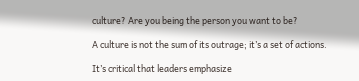culture? Are you being the person you want to be?

A culture is not the sum of its outrage; it’s a set of actions.

It’s critical that leaders emphasize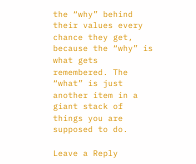the “why” behind their values every chance they get, because the “why” is what gets remembered. The “what” is just another item in a giant stack of things you are supposed to do.

Leave a Reply